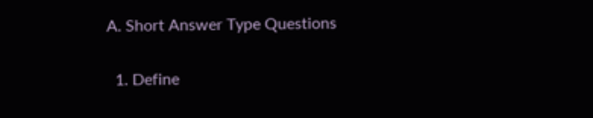A. Short Answer Type Questions

  1. Define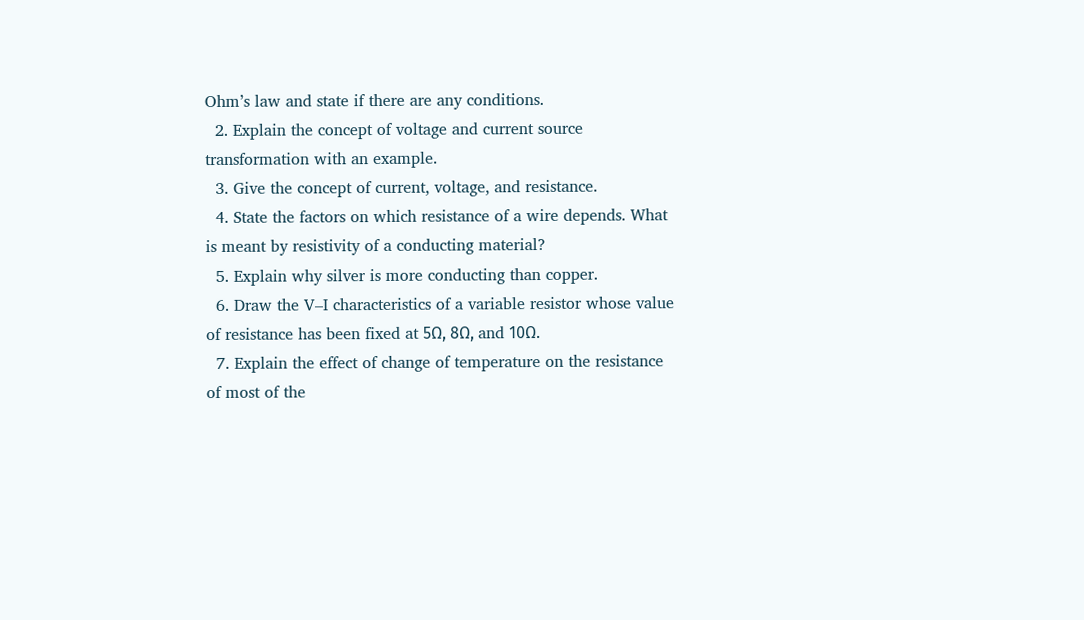Ohm’s law and state if there are any conditions.
  2. Explain the concept of voltage and current source transformation with an example.
  3. Give the concept of current, voltage, and resistance.
  4. State the factors on which resistance of a wire depends. What is meant by resistivity of a conducting material?
  5. Explain why silver is more conducting than copper.
  6. Draw the V–I characteristics of a variable resistor whose value of resistance has been fixed at 5Ω, 8Ω, and 10Ω.
  7. Explain the effect of change of temperature on the resistance of most of the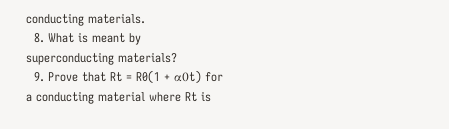conducting materials.
  8. What is meant by superconducting materials?
  9. Prove that Rt = R0(1 + α0t) for a conducting material where Rt is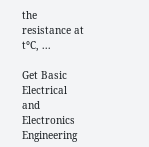the resistance at t°C, ...

Get Basic Electrical and Electronics Engineering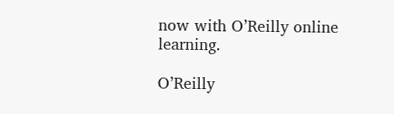now with O’Reilly online learning.

O’Reilly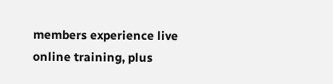members experience live online training, plus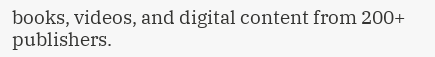books, videos, and digital content from 200+ publishers.